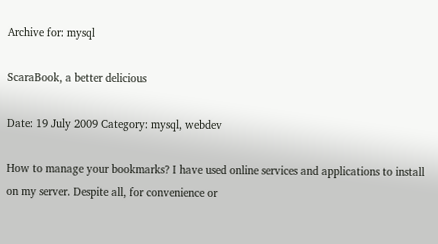Archive for: mysql

ScaraBook, a better delicious

Date: 19 July 2009 Category: mysql, webdev

How to manage your bookmarks? I have used online services and applications to install on my server. Despite all, for convenience or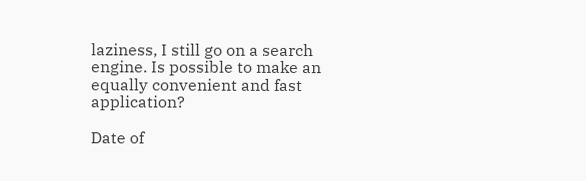laziness, I still go on a search engine. Is possible to make an equally convenient and fast application?

Date of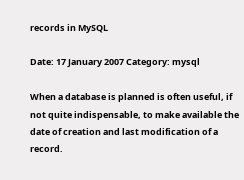records in MySQL

Date: 17 January 2007 Category: mysql

When a database is planned is often useful, if not quite indispensable, to make available the date of creation and last modification of a record.